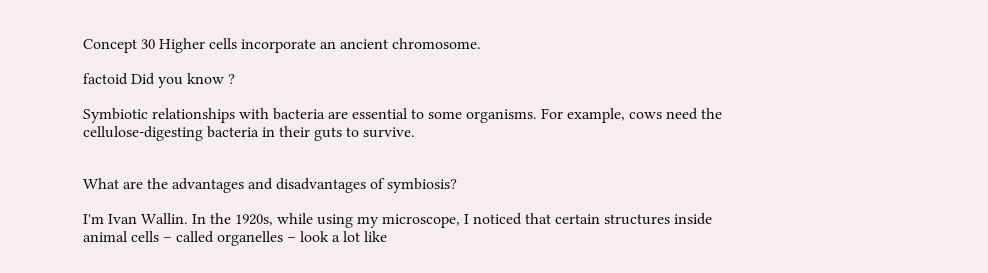Concept 30 Higher cells incorporate an ancient chromosome.

factoid Did you know ?

Symbiotic relationships with bacteria are essential to some organisms. For example, cows need the cellulose-digesting bacteria in their guts to survive.


What are the advantages and disadvantages of symbiosis?

I'm Ivan Wallin. In the 1920s, while using my microscope, I noticed that certain structures inside animal cells – called organelles – look a lot like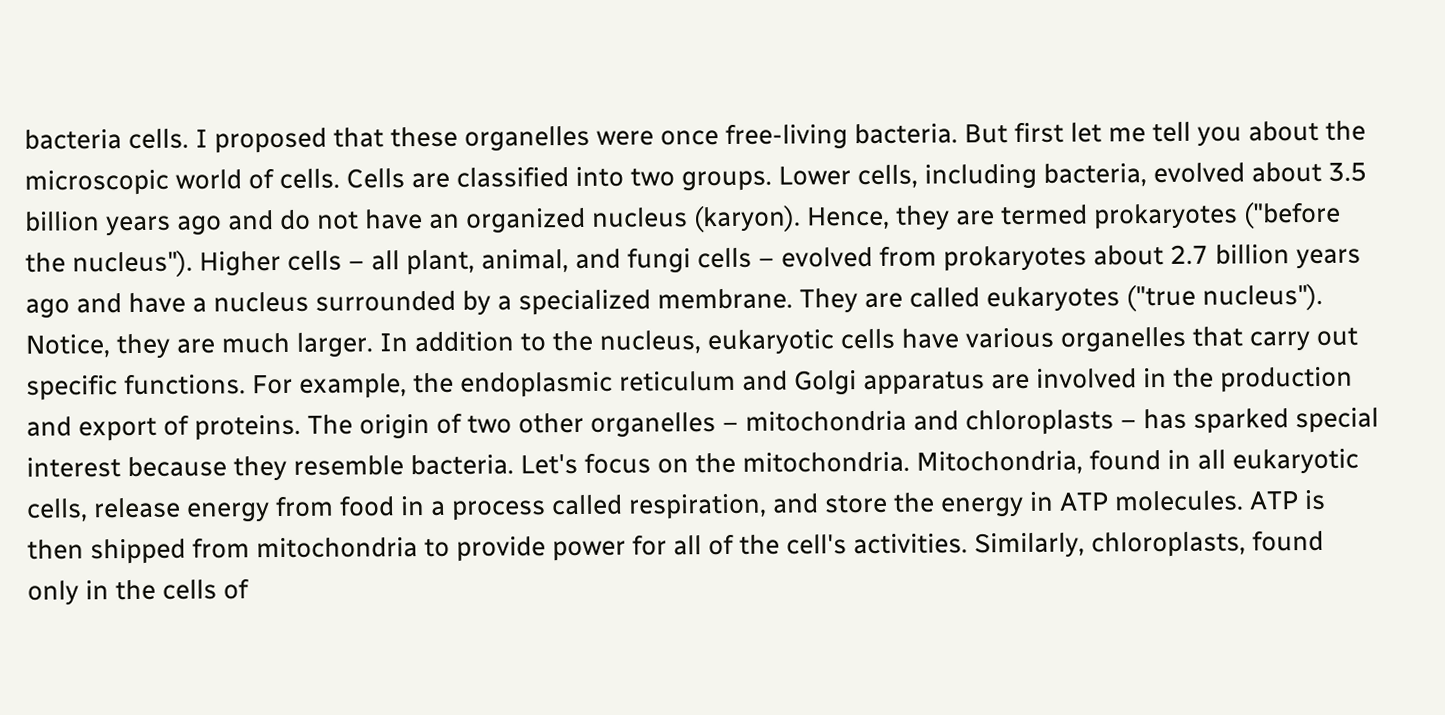bacteria cells. I proposed that these organelles were once free-living bacteria. But first let me tell you about the microscopic world of cells. Cells are classified into two groups. Lower cells, including bacteria, evolved about 3.5 billion years ago and do not have an organized nucleus (karyon). Hence, they are termed prokaryotes ("before the nucleus"). Higher cells – all plant, animal, and fungi cells – evolved from prokaryotes about 2.7 billion years ago and have a nucleus surrounded by a specialized membrane. They are called eukaryotes ("true nucleus"). Notice, they are much larger. In addition to the nucleus, eukaryotic cells have various organelles that carry out specific functions. For example, the endoplasmic reticulum and Golgi apparatus are involved in the production and export of proteins. The origin of two other organelles – mitochondria and chloroplasts – has sparked special interest because they resemble bacteria. Let's focus on the mitochondria. Mitochondria, found in all eukaryotic cells, release energy from food in a process called respiration, and store the energy in ATP molecules. ATP is then shipped from mitochondria to provide power for all of the cell's activities. Similarly, chloroplasts, found only in the cells of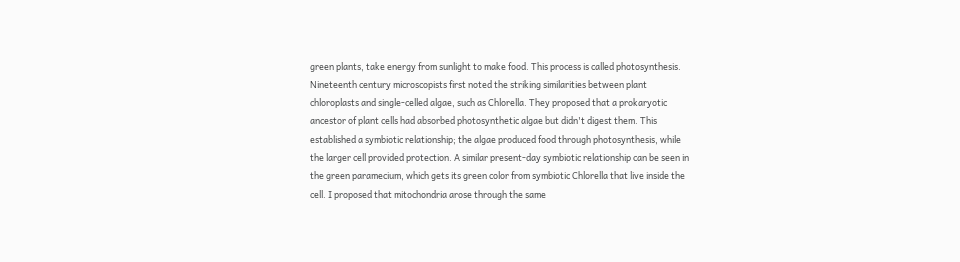green plants, take energy from sunlight to make food. This process is called photosynthesis. Nineteenth century microscopists first noted the striking similarities between plant chloroplasts and single-celled algae, such as Chlorella. They proposed that a prokaryotic ancestor of plant cells had absorbed photosynthetic algae but didn't digest them. This established a symbiotic relationship; the algae produced food through photosynthesis, while the larger cell provided protection. A similar present-day symbiotic relationship can be seen in the green paramecium, which gets its green color from symbiotic Chlorella that live inside the cell. I proposed that mitochondria arose through the same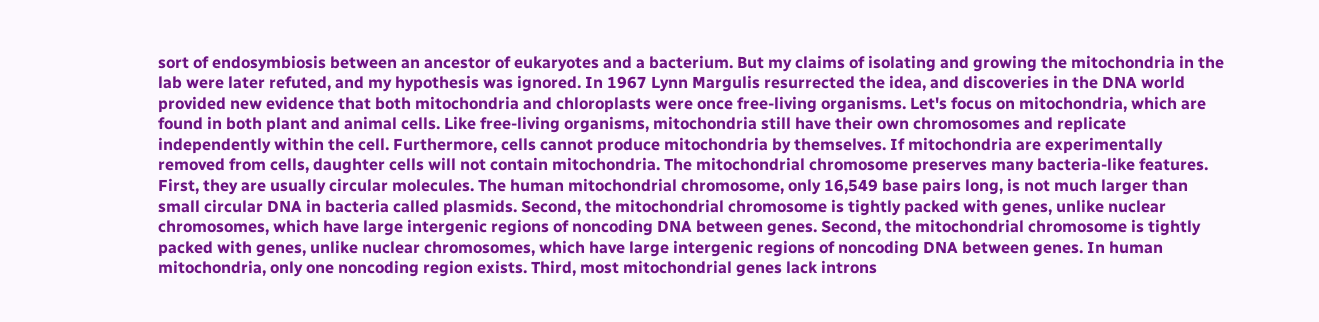sort of endosymbiosis between an ancestor of eukaryotes and a bacterium. But my claims of isolating and growing the mitochondria in the lab were later refuted, and my hypothesis was ignored. In 1967 Lynn Margulis resurrected the idea, and discoveries in the DNA world provided new evidence that both mitochondria and chloroplasts were once free-living organisms. Let's focus on mitochondria, which are found in both plant and animal cells. Like free-living organisms, mitochondria still have their own chromosomes and replicate independently within the cell. Furthermore, cells cannot produce mitochondria by themselves. If mitochondria are experimentally removed from cells, daughter cells will not contain mitochondria. The mitochondrial chromosome preserves many bacteria-like features. First, they are usually circular molecules. The human mitochondrial chromosome, only 16,549 base pairs long, is not much larger than small circular DNA in bacteria called plasmids. Second, the mitochondrial chromosome is tightly packed with genes, unlike nuclear chromosomes, which have large intergenic regions of noncoding DNA between genes. Second, the mitochondrial chromosome is tightly packed with genes, unlike nuclear chromosomes, which have large intergenic regions of noncoding DNA between genes. In human mitochondria, only one noncoding region exists. Third, most mitochondrial genes lack introns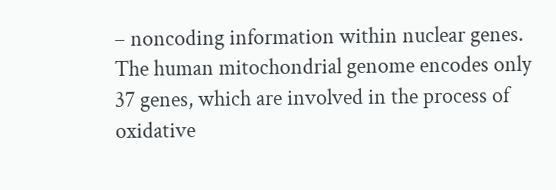– noncoding information within nuclear genes. The human mitochondrial genome encodes only 37 genes, which are involved in the process of oxidative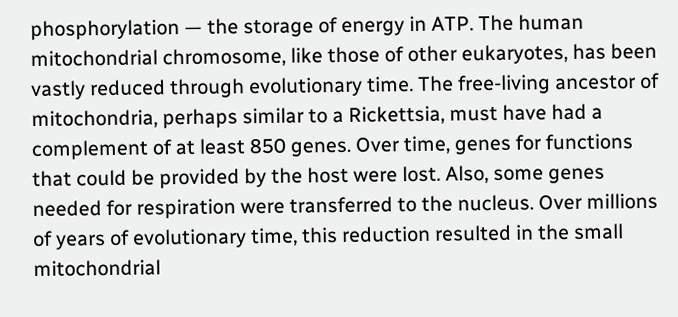phosphorylation — the storage of energy in ATP. The human mitochondrial chromosome, like those of other eukaryotes, has been vastly reduced through evolutionary time. The free-living ancestor of mitochondria, perhaps similar to a Rickettsia, must have had a complement of at least 850 genes. Over time, genes for functions that could be provided by the host were lost. Also, some genes needed for respiration were transferred to the nucleus. Over millions of years of evolutionary time, this reduction resulted in the small mitochondrial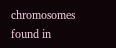chromosomes found in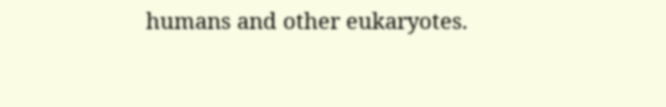humans and other eukaryotes.